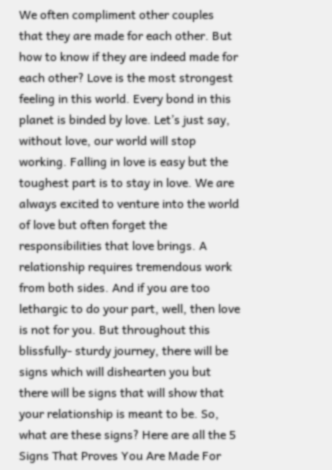We often compliment other couples that they are made for each other. But how to know if they are indeed made for each other? Love is the most strongest feeling in this world. Every bond in this planet is binded by love. Let’s just say, without love, our world will stop working. Falling in love is easy but the toughest part is to stay in love. We are always excited to venture into the world of love but often forget the responsibilities that love brings. A relationship requires tremendous work from both sides. And if you are too lethargic to do your part, well, then love is not for you. But throughout this blissfully- sturdy journey, there will be signs which will dishearten you but there will be signs that will show that your relationship is meant to be. So, what are these signs? Here are all the 5 Signs That Proves You Are Made For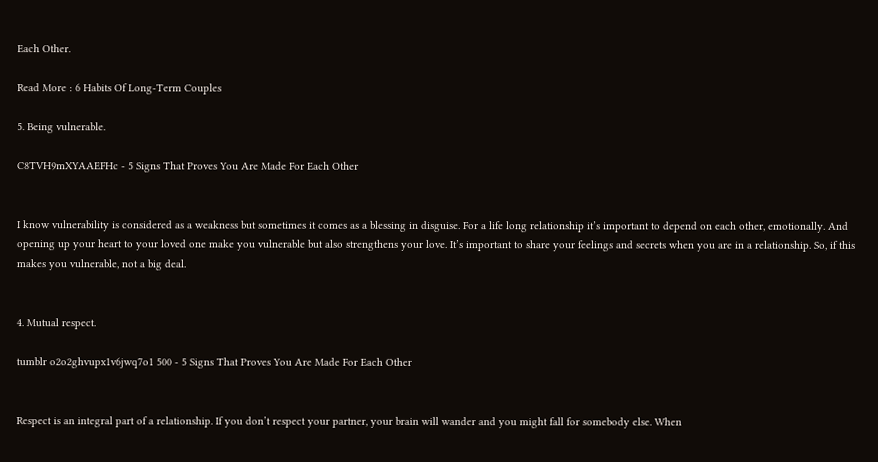Each Other.

Read More : 6 Habits Of Long-Term Couples

5. Being vulnerable.

C8TVH9mXYAAEFHc - 5 Signs That Proves You Are Made For Each Other


I know vulnerability is considered as a weakness but sometimes it comes as a blessing in disguise. For a life long relationship it’s important to depend on each other, emotionally. And opening up your heart to your loved one make you vulnerable but also strengthens your love. It’s important to share your feelings and secrets when you are in a relationship. So, if this makes you vulnerable, not a big deal.


4. Mutual respect.

tumblr o2o2ghvupx1v6jwq7o1 500 - 5 Signs That Proves You Are Made For Each Other


Respect is an integral part of a relationship. If you don’t respect your partner, your brain will wander and you might fall for somebody else. When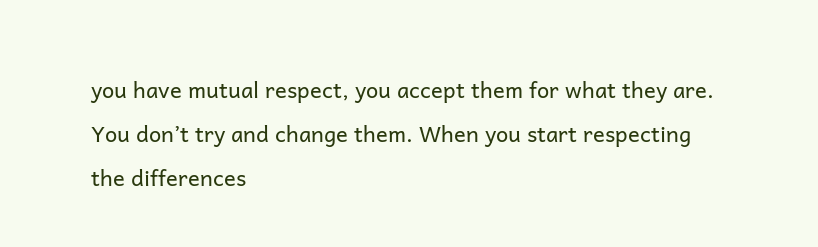you have mutual respect, you accept them for what they are. You don’t try and change them. When you start respecting the differences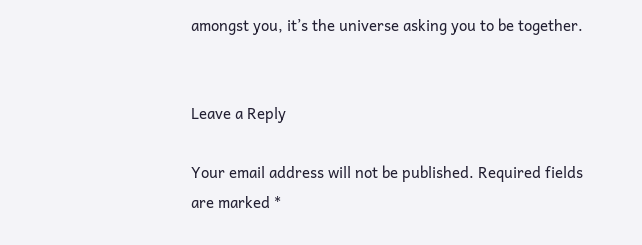amongst you, it’s the universe asking you to be together.


Leave a Reply

Your email address will not be published. Required fields are marked *